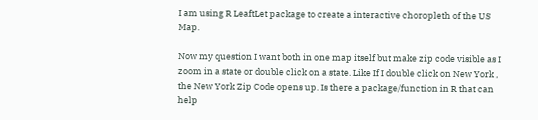I am using R LeaftLet package to create a interactive choropleth of the US Map.

Now my question I want both in one map itself but make zip code visible as I zoom in a state or double click on a state. Like If I double click on New York , the New York Zip Code opens up. Is there a package/function in R that can help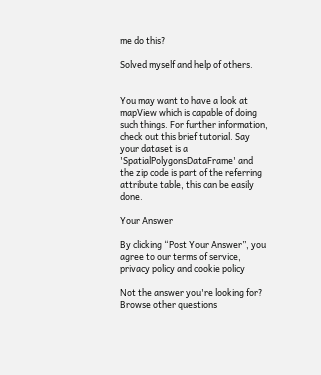me do this?

Solved myself and help of others.


You may want to have a look at mapView which is capable of doing such things. For further information, check out this brief tutorial. Say your dataset is a 'SpatialPolygonsDataFrame' and the zip code is part of the referring attribute table, this can be easily done.

Your Answer

By clicking “Post Your Answer”, you agree to our terms of service, privacy policy and cookie policy

Not the answer you're looking for? Browse other questions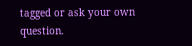tagged or ask your own question.